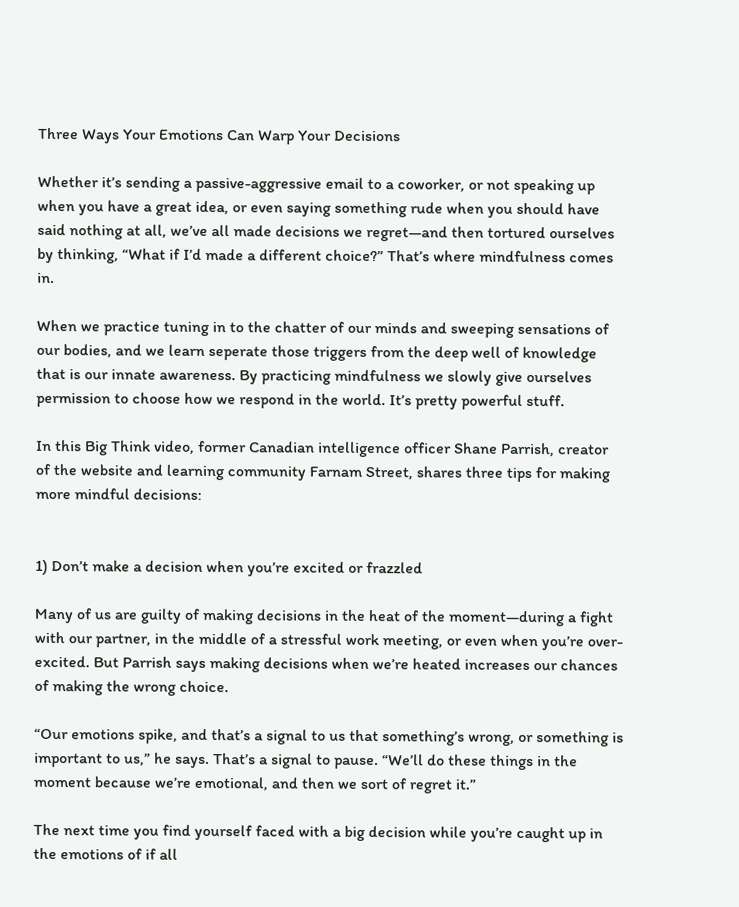Three Ways Your Emotions Can Warp Your Decisions

Whether it’s sending a passive-aggressive email to a coworker, or not speaking up when you have a great idea, or even saying something rude when you should have said nothing at all, we’ve all made decisions we regret—and then tortured ourselves by thinking, “What if I’d made a different choice?” That’s where mindfulness comes in.

When we practice tuning in to the chatter of our minds and sweeping sensations of our bodies, and we learn seperate those triggers from the deep well of knowledge that is our innate awareness. By practicing mindfulness we slowly give ourselves permission to choose how we respond in the world. It’s pretty powerful stuff.

In this Big Think video, former Canadian intelligence officer Shane Parrish, creator of the website and learning community Farnam Street, shares three tips for making more mindful decisions:


1) Don’t make a decision when you’re excited or frazzled

Many of us are guilty of making decisions in the heat of the moment—during a fight with our partner, in the middle of a stressful work meeting, or even when you’re over-excited. But Parrish says making decisions when we’re heated increases our chances of making the wrong choice.

“Our emotions spike, and that’s a signal to us that something’s wrong, or something is important to us,” he says. That’s a signal to pause. “We’ll do these things in the moment because we’re emotional, and then we sort of regret it.”

The next time you find yourself faced with a big decision while you’re caught up in the emotions of if all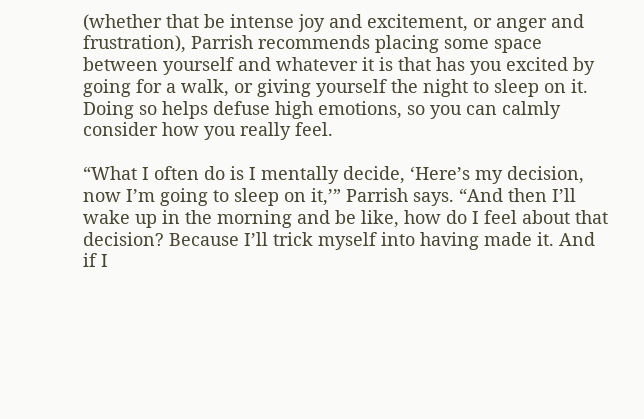(whether that be intense joy and excitement, or anger and frustration), Parrish recommends placing some space between yourself and whatever it is that has you excited by going for a walk, or giving yourself the night to sleep on it. Doing so helps defuse high emotions, so you can calmly consider how you really feel.

“What I often do is I mentally decide, ‘Here’s my decision, now I’m going to sleep on it,’” Parrish says. “And then I’ll wake up in the morning and be like, how do I feel about that decision? Because I’ll trick myself into having made it. And if I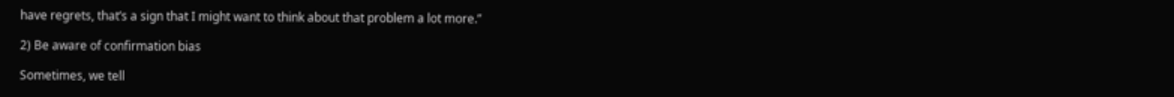have regrets, that’s a sign that I might want to think about that problem a lot more.”

2) Be aware of confirmation bias

Sometimes, we tell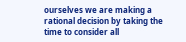ourselves we are making a rational decision by taking the time to consider all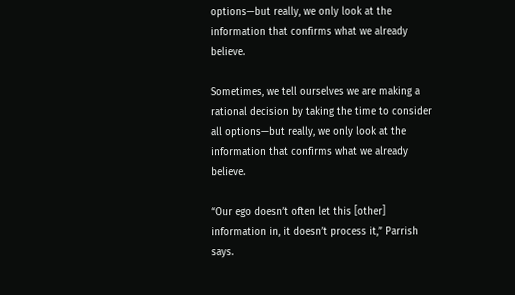options—but really, we only look at the information that confirms what we already believe.

Sometimes, we tell ourselves we are making a rational decision by taking the time to consider all options—but really, we only look at the information that confirms what we already believe.

“Our ego doesn’t often let this [other] information in, it doesn’t process it,” Parrish says.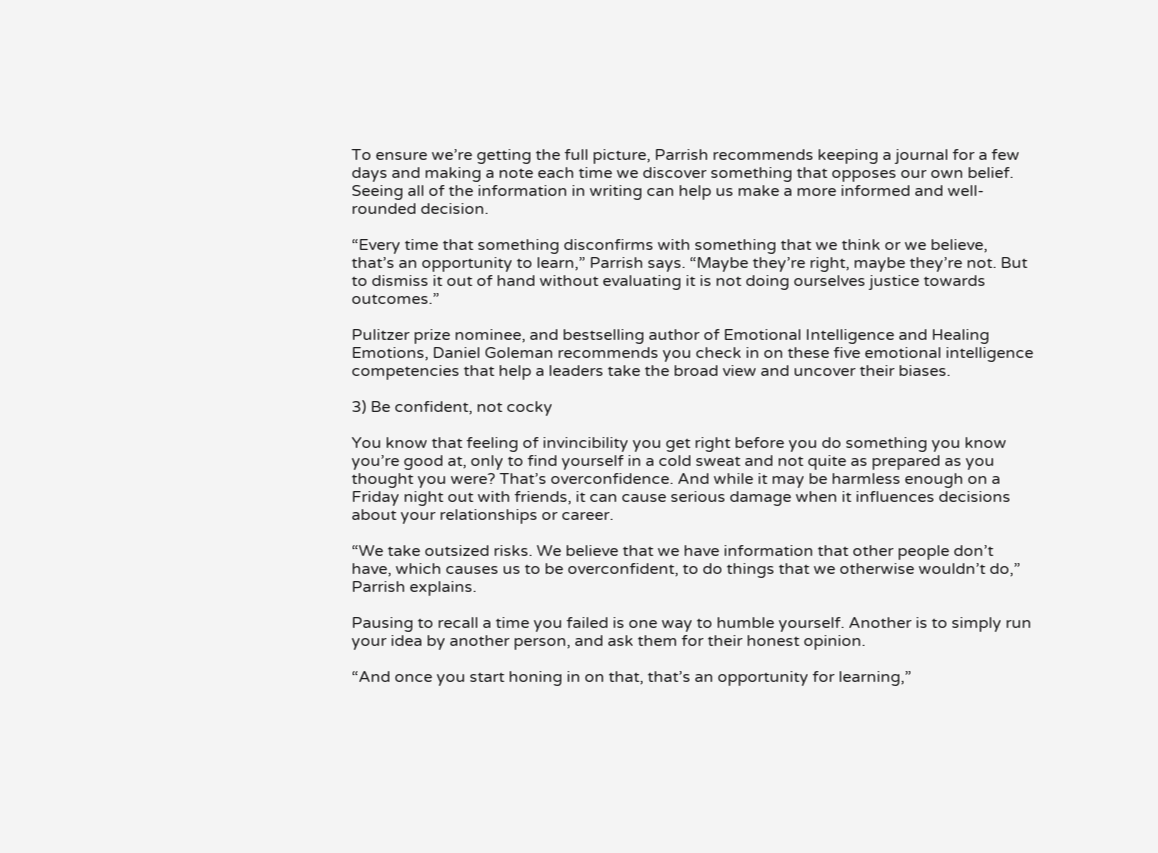To ensure we’re getting the full picture, Parrish recommends keeping a journal for a few days and making a note each time we discover something that opposes our own belief. Seeing all of the information in writing can help us make a more informed and well-rounded decision.

“Every time that something disconfirms with something that we think or we believe, that’s an opportunity to learn,” Parrish says. “Maybe they’re right, maybe they’re not. But to dismiss it out of hand without evaluating it is not doing ourselves justice towards outcomes.”

Pulitzer prize nominee, and bestselling author of Emotional Intelligence and Healing Emotions, Daniel Goleman recommends you check in on these five emotional intelligence competencies that help a leaders take the broad view and uncover their biases.

3) Be confident, not cocky

You know that feeling of invincibility you get right before you do something you know you’re good at, only to find yourself in a cold sweat and not quite as prepared as you thought you were? That’s overconfidence. And while it may be harmless enough on a Friday night out with friends, it can cause serious damage when it influences decisions about your relationships or career.

“We take outsized risks. We believe that we have information that other people don’t have, which causes us to be overconfident, to do things that we otherwise wouldn’t do,” Parrish explains.

Pausing to recall a time you failed is one way to humble yourself. Another is to simply run your idea by another person, and ask them for their honest opinion.

“And once you start honing in on that, that’s an opportunity for learning,”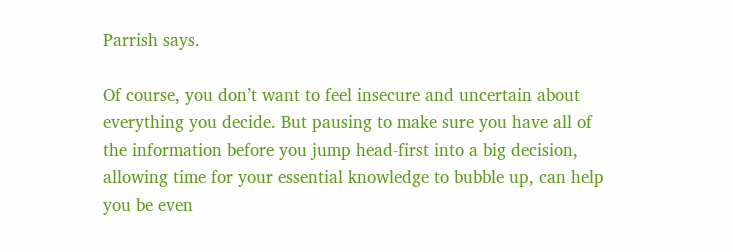Parrish says.

Of course, you don’t want to feel insecure and uncertain about everything you decide. But pausing to make sure you have all of the information before you jump head-first into a big decision, allowing time for your essential knowledge to bubble up, can help you be even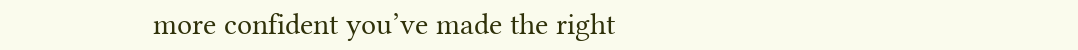more confident you’ve made the right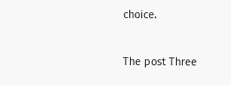choice.

The post Three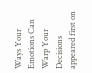Ways Your Emotions Can Warp Your Decisions appeared first on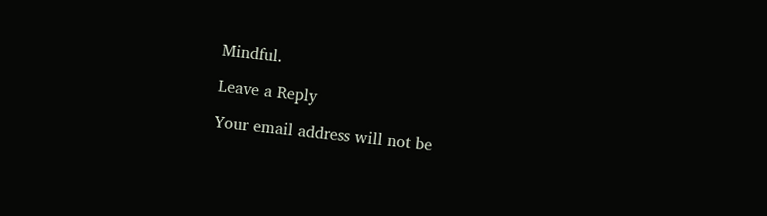Mindful.

Leave a Reply

Your email address will not be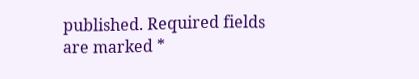published. Required fields are marked *